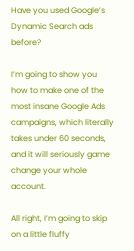Have you used Google’s Dynamic Search ads before?

I’m going to show you how to make one of the most insane Google Ads campaigns, which literally takes under 60 seconds, and it will seriously game change your whole account.

All right, I’m going to skip on a little fluffy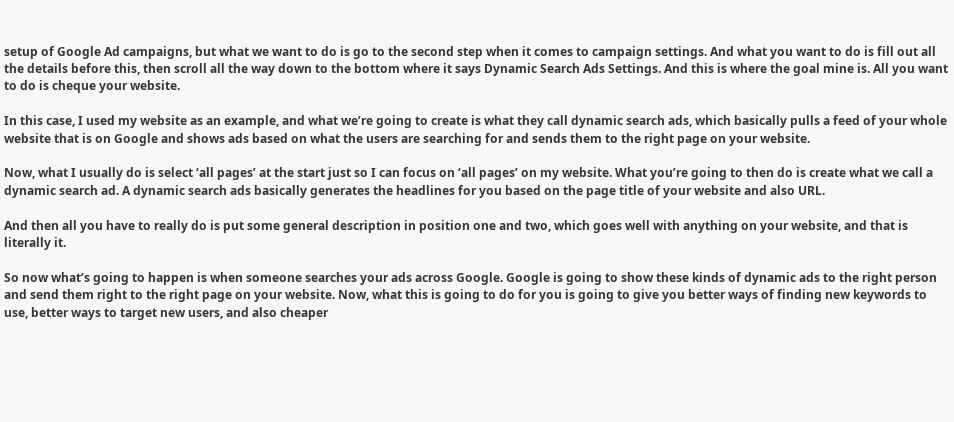setup of Google Ad campaigns, but what we want to do is go to the second step when it comes to campaign settings. And what you want to do is fill out all the details before this, then scroll all the way down to the bottom where it says Dynamic Search Ads Settings. And this is where the goal mine is. All you want to do is cheque your website.

In this case, I used my website as an example, and what we’re going to create is what they call dynamic search ads, which basically pulls a feed of your whole website that is on Google and shows ads based on what the users are searching for and sends them to the right page on your website.

Now, what I usually do is select ‘all pages’ at the start just so I can focus on ‘all pages’ on my website. What you’re going to then do is create what we call a dynamic search ad. A dynamic search ads basically generates the headlines for you based on the page title of your website and also URL.

And then all you have to really do is put some general description in position one and two, which goes well with anything on your website, and that is literally it.

So now what’s going to happen is when someone searches your ads across Google. Google is going to show these kinds of dynamic ads to the right person and send them right to the right page on your website. Now, what this is going to do for you is going to give you better ways of finding new keywords to use, better ways to target new users, and also cheaper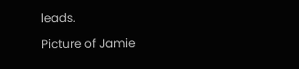leads.

Picture of Jamie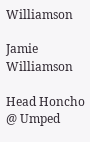Williamson

Jamie Williamson

Head Honcho @ Umped